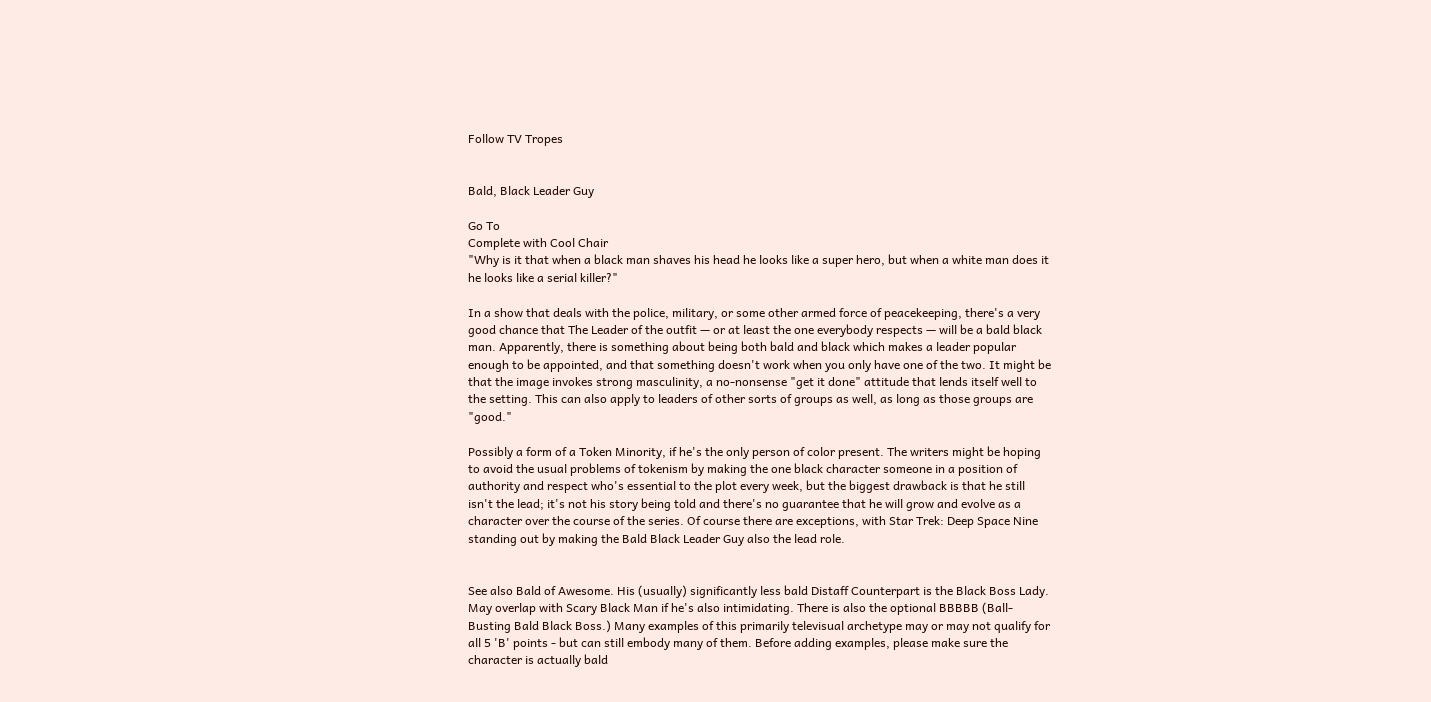Follow TV Tropes


Bald, Black Leader Guy

Go To
Complete with Cool Chair
"Why is it that when a black man shaves his head he looks like a super hero, but when a white man does it he looks like a serial killer?"

In a show that deals with the police, military, or some other armed force of peacekeeping, there's a very good chance that The Leader of the outfit — or at least the one everybody respects — will be a bald black man. Apparently, there is something about being both bald and black which makes a leader popular enough to be appointed, and that something doesn't work when you only have one of the two. It might be that the image invokes strong masculinity, a no-nonsense "get it done" attitude that lends itself well to the setting. This can also apply to leaders of other sorts of groups as well, as long as those groups are "good."

Possibly a form of a Token Minority, if he's the only person of color present. The writers might be hoping to avoid the usual problems of tokenism by making the one black character someone in a position of authority and respect who's essential to the plot every week, but the biggest drawback is that he still isn't the lead; it's not his story being told and there's no guarantee that he will grow and evolve as a character over the course of the series. Of course there are exceptions, with Star Trek: Deep Space Nine standing out by making the Bald Black Leader Guy also the lead role.


See also Bald of Awesome. His (usually) significantly less bald Distaff Counterpart is the Black Boss Lady. May overlap with Scary Black Man if he's also intimidating. There is also the optional BBBBB (Ball-Busting Bald Black Boss.) Many examples of this primarily televisual archetype may or may not qualify for all 5 'B' points - but can still embody many of them. Before adding examples, please make sure the character is actually bald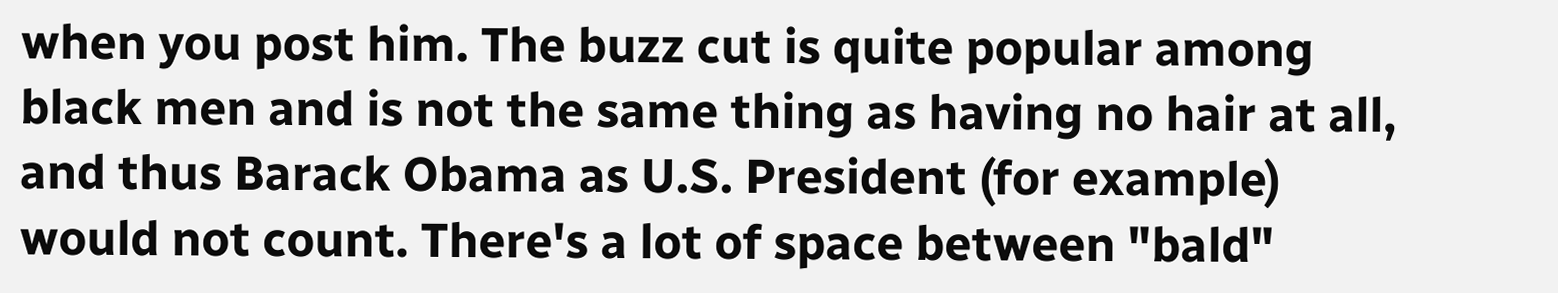when you post him. The buzz cut is quite popular among black men and is not the same thing as having no hair at all, and thus Barack Obama as U.S. President (for example) would not count. There's a lot of space between "bald"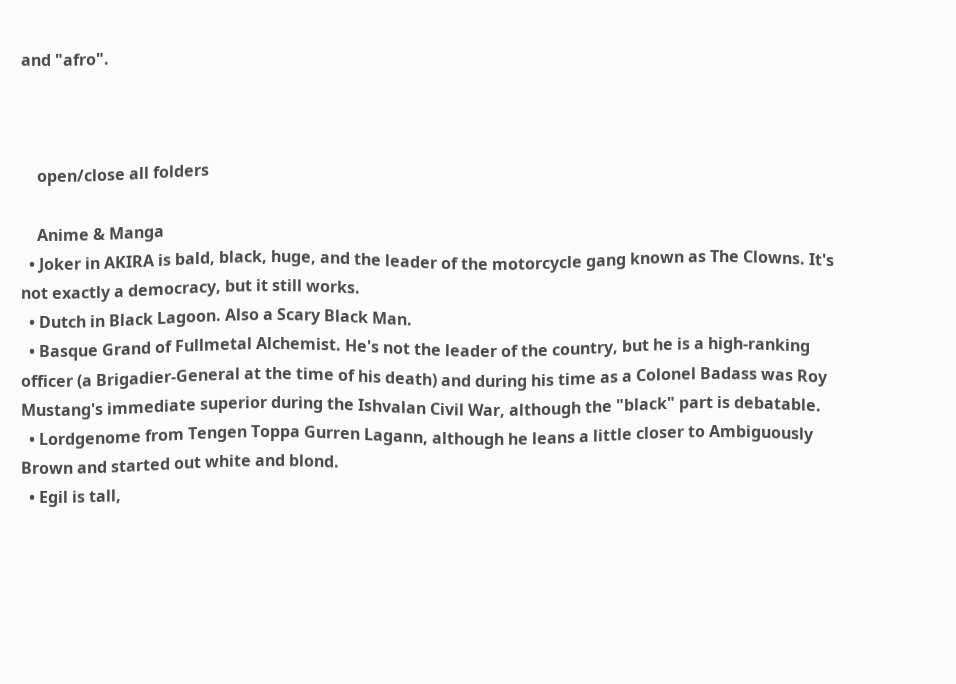and "afro".



    open/close all folders

    Anime & Manga
  • Joker in AKIRA is bald, black, huge, and the leader of the motorcycle gang known as The Clowns. It's not exactly a democracy, but it still works.
  • Dutch in Black Lagoon. Also a Scary Black Man.
  • Basque Grand of Fullmetal Alchemist. He's not the leader of the country, but he is a high-ranking officer (a Brigadier-General at the time of his death) and during his time as a Colonel Badass was Roy Mustang's immediate superior during the Ishvalan Civil War, although the "black" part is debatable.
  • Lordgenome from Tengen Toppa Gurren Lagann, although he leans a little closer to Ambiguously Brown and started out white and blond.
  • Egil is tall,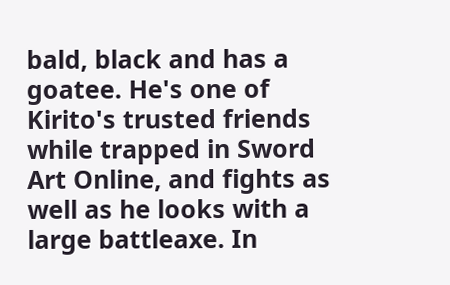bald, black and has a goatee. He's one of Kirito's trusted friends while trapped in Sword Art Online, and fights as well as he looks with a large battleaxe. In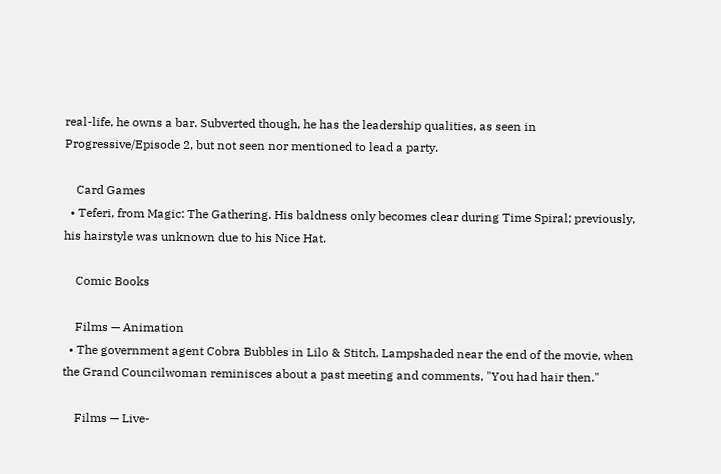real-life, he owns a bar. Subverted though, he has the leadership qualities, as seen in Progressive/Episode 2, but not seen nor mentioned to lead a party.

    Card Games
  • Teferi, from Magic: The Gathering. His baldness only becomes clear during Time Spiral; previously, his hairstyle was unknown due to his Nice Hat.

    Comic Books

    Films — Animation
  • The government agent Cobra Bubbles in Lilo & Stitch. Lampshaded near the end of the movie, when the Grand Councilwoman reminisces about a past meeting and comments, "You had hair then."

    Films — Live-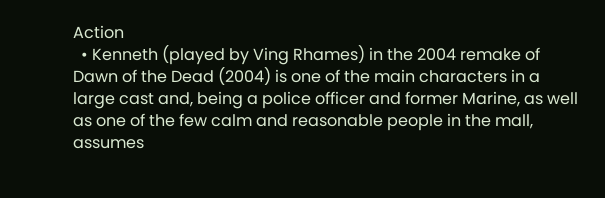Action
  • Kenneth (played by Ving Rhames) in the 2004 remake of Dawn of the Dead (2004) is one of the main characters in a large cast and, being a police officer and former Marine, as well as one of the few calm and reasonable people in the mall, assumes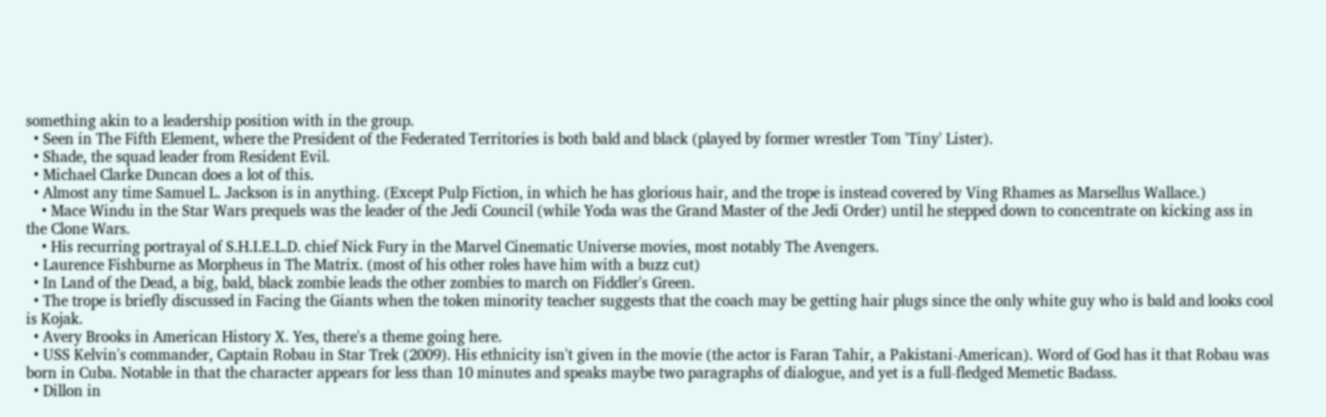something akin to a leadership position with in the group.
  • Seen in The Fifth Element, where the President of the Federated Territories is both bald and black (played by former wrestler Tom 'Tiny' Lister).
  • Shade, the squad leader from Resident Evil.
  • Michael Clarke Duncan does a lot of this.
  • Almost any time Samuel L. Jackson is in anything. (Except Pulp Fiction, in which he has glorious hair, and the trope is instead covered by Ving Rhames as Marsellus Wallace.)
    • Mace Windu in the Star Wars prequels was the leader of the Jedi Council (while Yoda was the Grand Master of the Jedi Order) until he stepped down to concentrate on kicking ass in the Clone Wars.
    • His recurring portrayal of S.H.I.E.L.D. chief Nick Fury in the Marvel Cinematic Universe movies, most notably The Avengers.
  • Laurence Fishburne as Morpheus in The Matrix. (most of his other roles have him with a buzz cut)
  • In Land of the Dead, a big, bald, black zombie leads the other zombies to march on Fiddler's Green.
  • The trope is briefly discussed in Facing the Giants when the token minority teacher suggests that the coach may be getting hair plugs since the only white guy who is bald and looks cool is Kojak.
  • Avery Brooks in American History X. Yes, there's a theme going here.
  • USS Kelvin's commander, Captain Robau in Star Trek (2009). His ethnicity isn't given in the movie (the actor is Faran Tahir, a Pakistani-American). Word of God has it that Robau was born in Cuba. Notable in that the character appears for less than 10 minutes and speaks maybe two paragraphs of dialogue, and yet is a full-fledged Memetic Badass.
  • Dillon in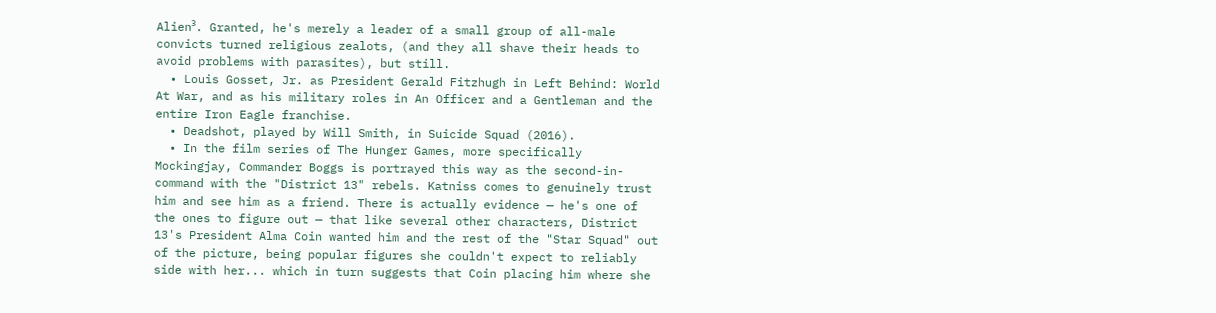Alien³. Granted, he's merely a leader of a small group of all-male convicts turned religious zealots, (and they all shave their heads to avoid problems with parasites), but still.
  • Louis Gosset, Jr. as President Gerald Fitzhugh in Left Behind: World At War, and as his military roles in An Officer and a Gentleman and the entire Iron Eagle franchise.
  • Deadshot, played by Will Smith, in Suicide Squad (2016).
  • In the film series of The Hunger Games, more specifically Mockingjay, Commander Boggs is portrayed this way as the second-in-command with the "District 13" rebels. Katniss comes to genuinely trust him and see him as a friend. There is actually evidence — he's one of the ones to figure out — that like several other characters, District 13's President Alma Coin wanted him and the rest of the "Star Squad" out of the picture, being popular figures she couldn't expect to reliably side with her... which in turn suggests that Coin placing him where she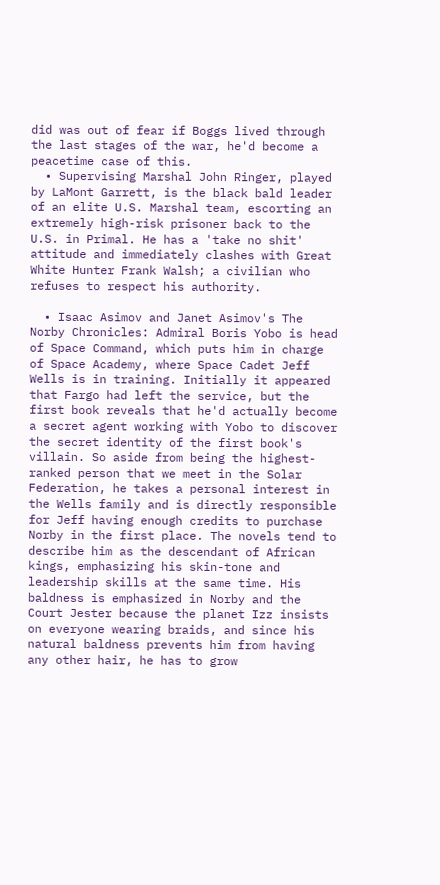did was out of fear if Boggs lived through the last stages of the war, he'd become a peacetime case of this.
  • Supervising Marshal John Ringer, played by LaMont Garrett, is the black bald leader of an elite U.S. Marshal team, escorting an extremely high-risk prisoner back to the U.S. in Primal. He has a 'take no shit' attitude and immediately clashes with Great White Hunter Frank Walsh; a civilian who refuses to respect his authority.

  • Isaac Asimov and Janet Asimov's The Norby Chronicles: Admiral Boris Yobo is head of Space Command, which puts him in charge of Space Academy, where Space Cadet Jeff Wells is in training. Initially it appeared that Fargo had left the service, but the first book reveals that he'd actually become a secret agent working with Yobo to discover the secret identity of the first book's villain. So aside from being the highest-ranked person that we meet in the Solar Federation, he takes a personal interest in the Wells family and is directly responsible for Jeff having enough credits to purchase Norby in the first place. The novels tend to describe him as the descendant of African kings, emphasizing his skin-tone and leadership skills at the same time. His baldness is emphasized in Norby and the Court Jester because the planet Izz insists on everyone wearing braids, and since his natural baldness prevents him from having any other hair, he has to grow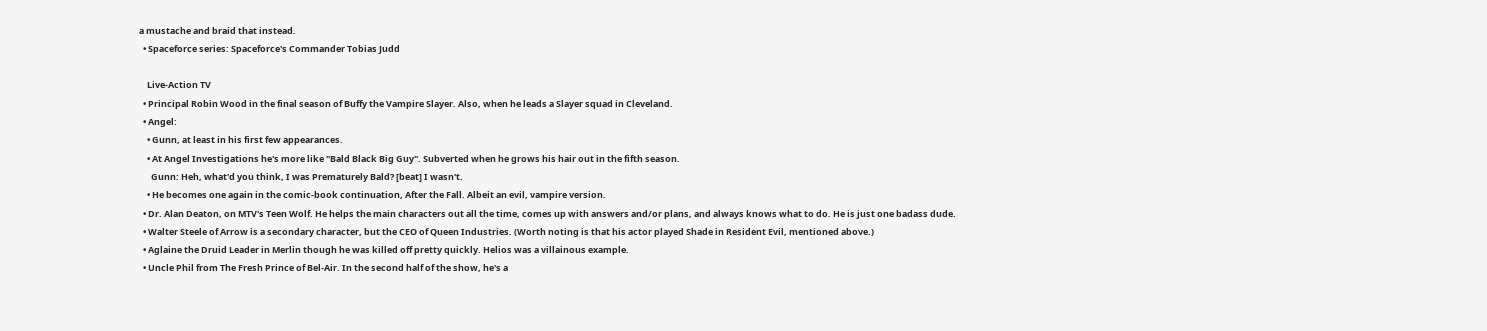a mustache and braid that instead.
  • Spaceforce series: Spaceforce's Commander Tobias Judd

    Live-Action TV
  • Principal Robin Wood in the final season of Buffy the Vampire Slayer. Also, when he leads a Slayer squad in Cleveland.
  • Angel:
    • Gunn, at least in his first few appearances.
    • At Angel Investigations he's more like "Bald Black Big Guy". Subverted when he grows his hair out in the fifth season.
      Gunn: Heh, what'd you think, I was Prematurely Bald? [beat] I wasn't.
    • He becomes one again in the comic-book continuation, After the Fall. Albeit an evil, vampire version.
  • Dr. Alan Deaton, on MTV's Teen Wolf. He helps the main characters out all the time, comes up with answers and/or plans, and always knows what to do. He is just one badass dude.
  • Walter Steele of Arrow is a secondary character, but the CEO of Queen Industries. (Worth noting is that his actor played Shade in Resident Evil, mentioned above.)
  • Aglaine the Druid Leader in Merlin though he was killed off pretty quickly. Helios was a villainous example.
  • Uncle Phil from The Fresh Prince of Bel-Air. In the second half of the show, he's a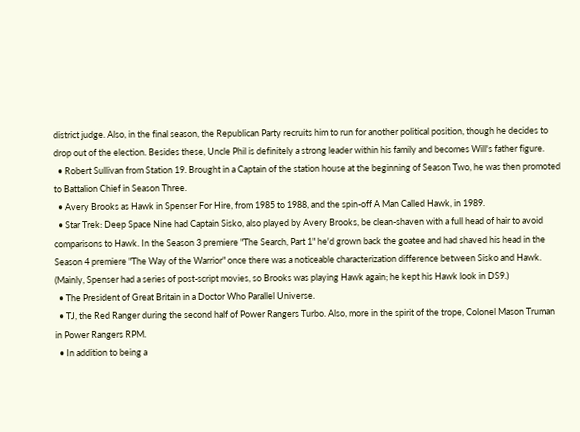district judge. Also, in the final season, the Republican Party recruits him to run for another political position, though he decides to drop out of the election. Besides these, Uncle Phil is definitely a strong leader within his family and becomes Will's father figure.
  • Robert Sullivan from Station 19. Brought in a Captain of the station house at the beginning of Season Two, he was then promoted to Battalion Chief in Season Three.
  • Avery Brooks as Hawk in Spenser For Hire, from 1985 to 1988, and the spin-off A Man Called Hawk, in 1989.
  • Star Trek: Deep Space Nine had Captain Sisko, also played by Avery Brooks, be clean-shaven with a full head of hair to avoid comparisons to Hawk. In the Season 3 premiere "The Search, Part 1" he'd grown back the goatee and had shaved his head in the Season 4 premiere "The Way of the Warrior" once there was a noticeable characterization difference between Sisko and Hawk. (Mainly, Spenser had a series of post-script movies, so Brooks was playing Hawk again; he kept his Hawk look in DS9.)
  • The President of Great Britain in a Doctor Who Parallel Universe.
  • TJ, the Red Ranger during the second half of Power Rangers Turbo. Also, more in the spirit of the trope, Colonel Mason Truman in Power Rangers RPM.
  • In addition to being a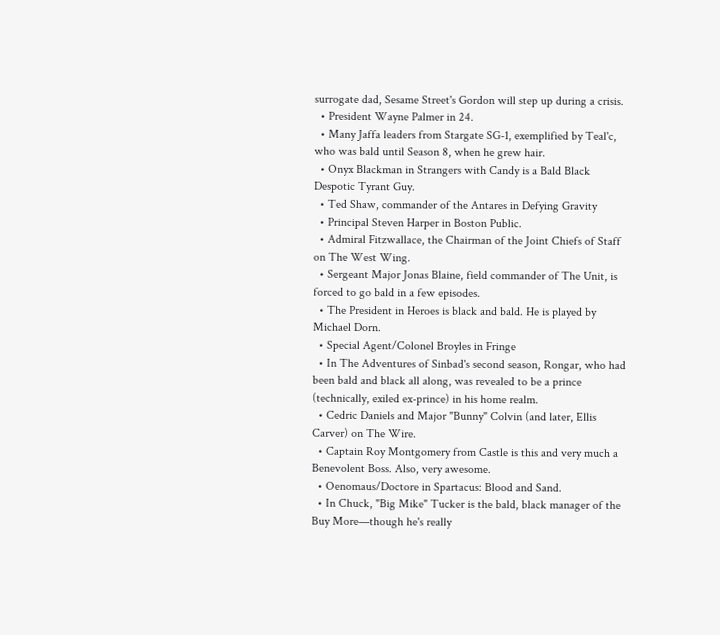surrogate dad, Sesame Street's Gordon will step up during a crisis.
  • President Wayne Palmer in 24.
  • Many Jaffa leaders from Stargate SG-1, exemplified by Teal'c, who was bald until Season 8, when he grew hair.
  • Onyx Blackman in Strangers with Candy is a Bald Black Despotic Tyrant Guy.
  • Ted Shaw, commander of the Antares in Defying Gravity
  • Principal Steven Harper in Boston Public.
  • Admiral Fitzwallace, the Chairman of the Joint Chiefs of Staff on The West Wing.
  • Sergeant Major Jonas Blaine, field commander of The Unit, is forced to go bald in a few episodes.
  • The President in Heroes is black and bald. He is played by Michael Dorn.
  • Special Agent/Colonel Broyles in Fringe
  • In The Adventures of Sinbad's second season, Rongar, who had been bald and black all along, was revealed to be a prince (technically, exiled ex-prince) in his home realm.
  • Cedric Daniels and Major "Bunny" Colvin (and later, Ellis Carver) on The Wire.
  • Captain Roy Montgomery from Castle is this and very much a Benevolent Boss. Also, very awesome.
  • Oenomaus/Doctore in Spartacus: Blood and Sand.
  • In Chuck, "Big Mike" Tucker is the bald, black manager of the Buy More—though he's really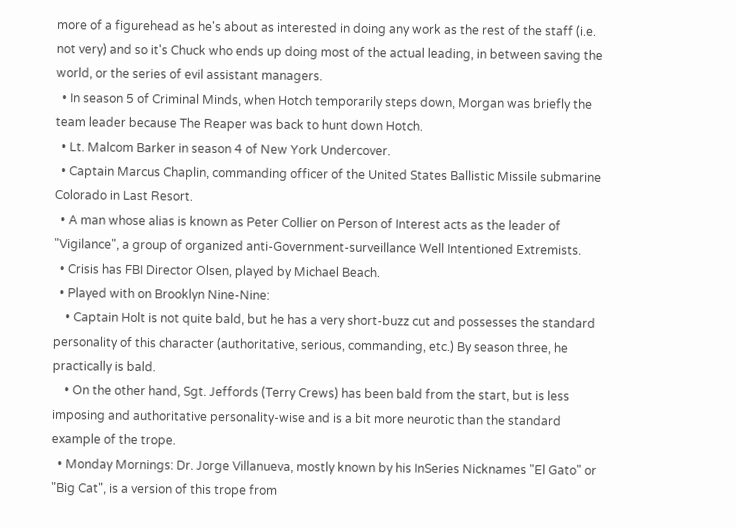more of a figurehead as he's about as interested in doing any work as the rest of the staff (i.e. not very) and so it's Chuck who ends up doing most of the actual leading, in between saving the world, or the series of evil assistant managers.
  • In season 5 of Criminal Minds, when Hotch temporarily steps down, Morgan was briefly the team leader because The Reaper was back to hunt down Hotch.
  • Lt. Malcom Barker in season 4 of New York Undercover.
  • Captain Marcus Chaplin, commanding officer of the United States Ballistic Missile submarine Colorado in Last Resort.
  • A man whose alias is known as Peter Collier on Person of Interest acts as the leader of "Vigilance", a group of organized anti-Government-surveillance Well Intentioned Extremists.
  • Crisis has FBI Director Olsen, played by Michael Beach.
  • Played with on Brooklyn Nine-Nine:
    • Captain Holt is not quite bald, but he has a very short-buzz cut and possesses the standard personality of this character (authoritative, serious, commanding, etc.) By season three, he practically is bald.
    • On the other hand, Sgt. Jeffords (Terry Crews) has been bald from the start, but is less imposing and authoritative personality-wise and is a bit more neurotic than the standard example of the trope.
  • Monday Mornings: Dr. Jorge Villanueva, mostly known by his InSeries Nicknames "El Gato" or "Big Cat", is a version of this trope from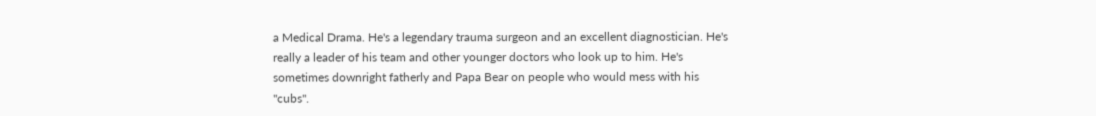a Medical Drama. He's a legendary trauma surgeon and an excellent diagnostician. He's really a leader of his team and other younger doctors who look up to him. He's sometimes downright fatherly and Papa Bear on people who would mess with his "cubs".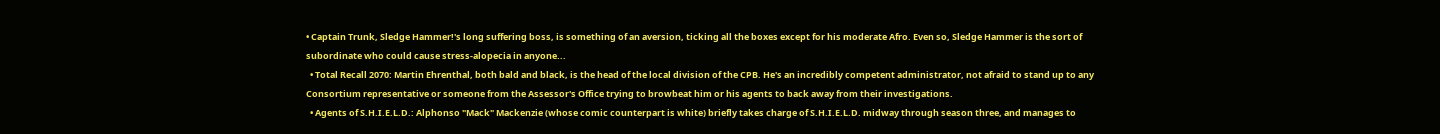• Captain Trunk, Sledge Hammer!'s long suffering boss, is something of an aversion, ticking all the boxes except for his moderate Afro. Even so, Sledge Hammer is the sort of subordinate who could cause stress-alopecia in anyone...
  • Total Recall 2070: Martin Ehrenthal, both bald and black, is the head of the local division of the CPB. He's an incredibly competent administrator, not afraid to stand up to any Consortium representative or someone from the Assessor's Office trying to browbeat him or his agents to back away from their investigations.
  • Agents of S.H.I.E.L.D.: Alphonso "Mack" Mackenzie (whose comic counterpart is white) briefly takes charge of S.H.I.E.L.D. midway through season three, and manages to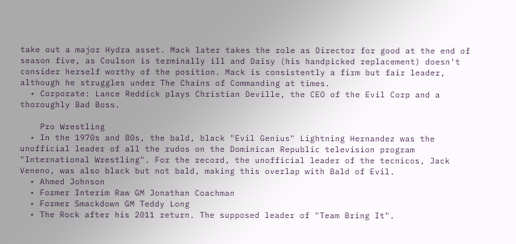take out a major Hydra asset. Mack later takes the role as Director for good at the end of season five, as Coulson is terminally ill and Daisy (his handpicked replacement) doesn't consider herself worthy of the position. Mack is consistently a firm but fair leader, although he struggles under The Chains of Commanding at times.
  • Corporate: Lance Reddick plays Christian Deville, the CEO of the Evil Corp and a thoroughly Bad Boss.

    Pro Wrestling
  • In the 1970s and 80s, the bald, black "Evil Genius" Lightning Hernandez was the unofficial leader of all the rudos on the Dominican Republic television program "International Wrestling". For the record, the unofficial leader of the tecnicos, Jack Veneno, was also black but not bald, making this overlap with Bald of Evil.
  • Ahmed Johnson
  • Former Interim Raw GM Jonathan Coachman
  • Former Smackdown GM Teddy Long
  • The Rock after his 2011 return. The supposed leader of "Team Bring It".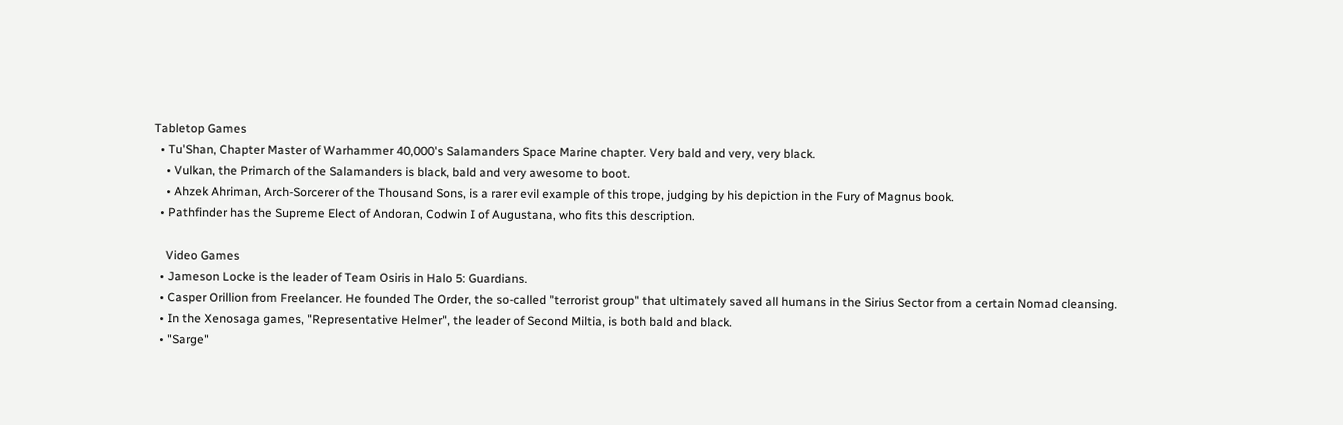Tabletop Games
  • Tu'Shan, Chapter Master of Warhammer 40,000's Salamanders Space Marine chapter. Very bald and very, very black.
    • Vulkan, the Primarch of the Salamanders is black, bald and very awesome to boot.
    • Ahzek Ahriman, Arch-Sorcerer of the Thousand Sons, is a rarer evil example of this trope, judging by his depiction in the Fury of Magnus book.
  • Pathfinder has the Supreme Elect of Andoran, Codwin I of Augustana, who fits this description.

    Video Games
  • Jameson Locke is the leader of Team Osiris in Halo 5: Guardians.
  • Casper Orillion from Freelancer. He founded The Order, the so-called "terrorist group" that ultimately saved all humans in the Sirius Sector from a certain Nomad cleansing.
  • In the Xenosaga games, "Representative Helmer", the leader of Second Miltia, is both bald and black.
  • "Sarge"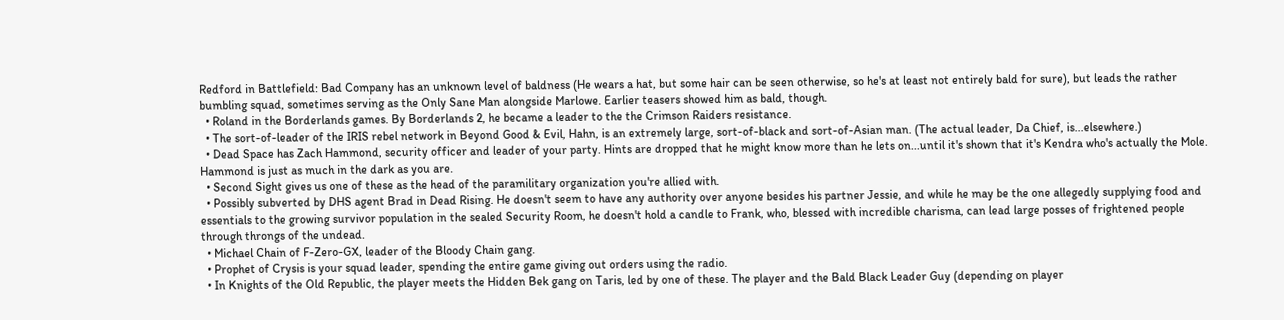Redford in Battlefield: Bad Company has an unknown level of baldness (He wears a hat, but some hair can be seen otherwise, so he's at least not entirely bald for sure), but leads the rather bumbling squad, sometimes serving as the Only Sane Man alongside Marlowe. Earlier teasers showed him as bald, though.
  • Roland in the Borderlands games. By Borderlands 2, he became a leader to the the Crimson Raiders resistance.
  • The sort-of-leader of the IRIS rebel network in Beyond Good & Evil, Hahn, is an extremely large, sort-of-black and sort-of-Asian man. (The actual leader, Da Chief, is...elsewhere.)
  • Dead Space has Zach Hammond, security officer and leader of your party. Hints are dropped that he might know more than he lets on...until it's shown that it's Kendra who's actually the Mole. Hammond is just as much in the dark as you are.
  • Second Sight gives us one of these as the head of the paramilitary organization you're allied with.
  • Possibly subverted by DHS agent Brad in Dead Rising. He doesn't seem to have any authority over anyone besides his partner Jessie, and while he may be the one allegedly supplying food and essentials to the growing survivor population in the sealed Security Room, he doesn't hold a candle to Frank, who, blessed with incredible charisma, can lead large posses of frightened people through throngs of the undead.
  • Michael Chain of F-Zero-GX, leader of the Bloody Chain gang.
  • Prophet of Crysis is your squad leader, spending the entire game giving out orders using the radio.
  • In Knights of the Old Republic, the player meets the Hidden Bek gang on Taris, led by one of these. The player and the Bald Black Leader Guy (depending on player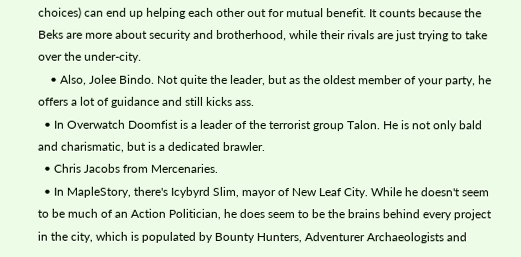choices) can end up helping each other out for mutual benefit. It counts because the Beks are more about security and brotherhood, while their rivals are just trying to take over the under-city.
    • Also, Jolee Bindo. Not quite the leader, but as the oldest member of your party, he offers a lot of guidance and still kicks ass.
  • In Overwatch Doomfist is a leader of the terrorist group Talon. He is not only bald and charismatic, but is a dedicated brawler.
  • Chris Jacobs from Mercenaries.
  • In MapleStory, there's Icybyrd Slim, mayor of New Leaf City. While he doesn't seem to be much of an Action Politician, he does seem to be the brains behind every project in the city, which is populated by Bounty Hunters, Adventurer Archaeologists and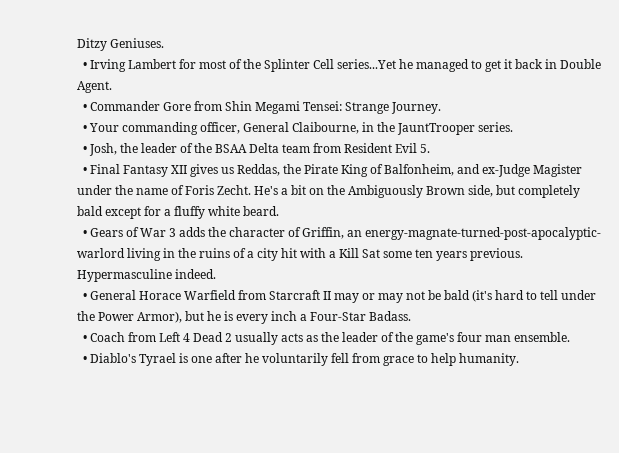Ditzy Geniuses.
  • Irving Lambert for most of the Splinter Cell series...Yet he managed to get it back in Double Agent.
  • Commander Gore from Shin Megami Tensei: Strange Journey.
  • Your commanding officer, General Claibourne, in the JauntTrooper series.
  • Josh, the leader of the BSAA Delta team from Resident Evil 5.
  • Final Fantasy XII gives us Reddas, the Pirate King of Balfonheim, and ex-Judge Magister under the name of Foris Zecht. He's a bit on the Ambiguously Brown side, but completely bald except for a fluffy white beard.
  • Gears of War 3 adds the character of Griffin, an energy-magnate-turned-post-apocalyptic-warlord living in the ruins of a city hit with a Kill Sat some ten years previous. Hypermasculine indeed.
  • General Horace Warfield from Starcraft II may or may not be bald (it's hard to tell under the Power Armor), but he is every inch a Four-Star Badass.
  • Coach from Left 4 Dead 2 usually acts as the leader of the game's four man ensemble.
  • Diablo's Tyrael is one after he voluntarily fell from grace to help humanity.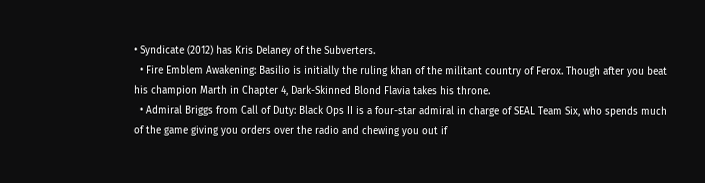• Syndicate (2012) has Kris Delaney of the Subverters.
  • Fire Emblem Awakening: Basilio is initially the ruling khan of the militant country of Ferox. Though after you beat his champion Marth in Chapter 4, Dark-Skinned Blond Flavia takes his throne.
  • Admiral Briggs from Call of Duty: Black Ops II is a four-star admiral in charge of SEAL Team Six, who spends much of the game giving you orders over the radio and chewing you out if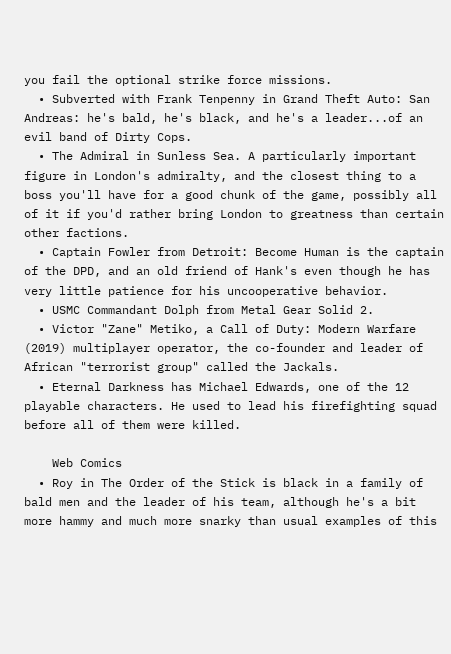you fail the optional strike force missions.
  • Subverted with Frank Tenpenny in Grand Theft Auto: San Andreas: he's bald, he's black, and he's a leader...of an evil band of Dirty Cops.
  • The Admiral in Sunless Sea. A particularly important figure in London's admiralty, and the closest thing to a boss you'll have for a good chunk of the game, possibly all of it if you'd rather bring London to greatness than certain other factions.
  • Captain Fowler from Detroit: Become Human is the captain of the DPD, and an old friend of Hank's even though he has very little patience for his uncooperative behavior.
  • USMC Commandant Dolph from Metal Gear Solid 2.
  • Victor "Zane" Metiko, a Call of Duty: Modern Warfare (2019) multiplayer operator, the co-founder and leader of African "terrorist group" called the Jackals.
  • Eternal Darkness has Michael Edwards, one of the 12 playable characters. He used to lead his firefighting squad before all of them were killed.

    Web Comics
  • Roy in The Order of the Stick is black in a family of bald men and the leader of his team, although he's a bit more hammy and much more snarky than usual examples of this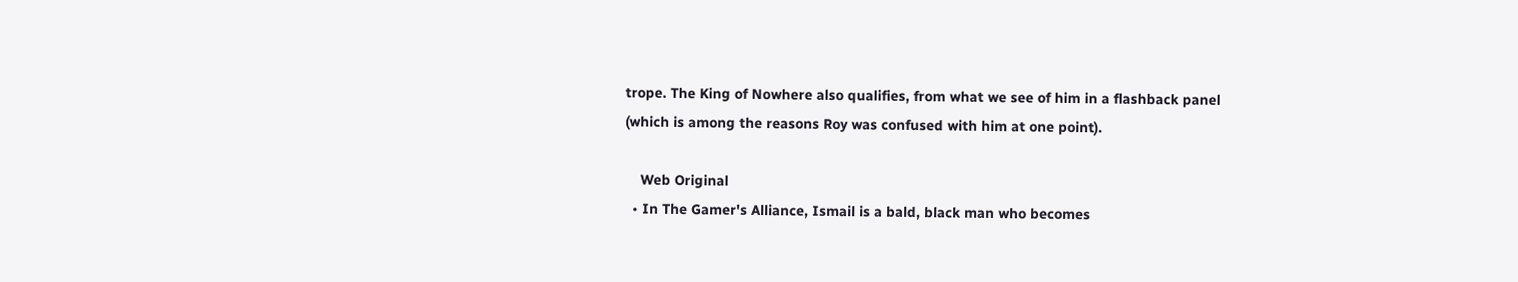trope. The King of Nowhere also qualifies, from what we see of him in a flashback panel (which is among the reasons Roy was confused with him at one point).

    Web Original
  • In The Gamer's Alliance, Ismail is a bald, black man who becomes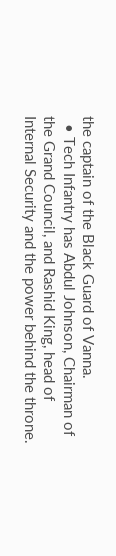the captain of the Black Guard of Vanna.
  • Tech Infantry has Abdul Johnson, Chairman of the Grand Council, and Rashid King, head of Internal Security and the power behind the throne.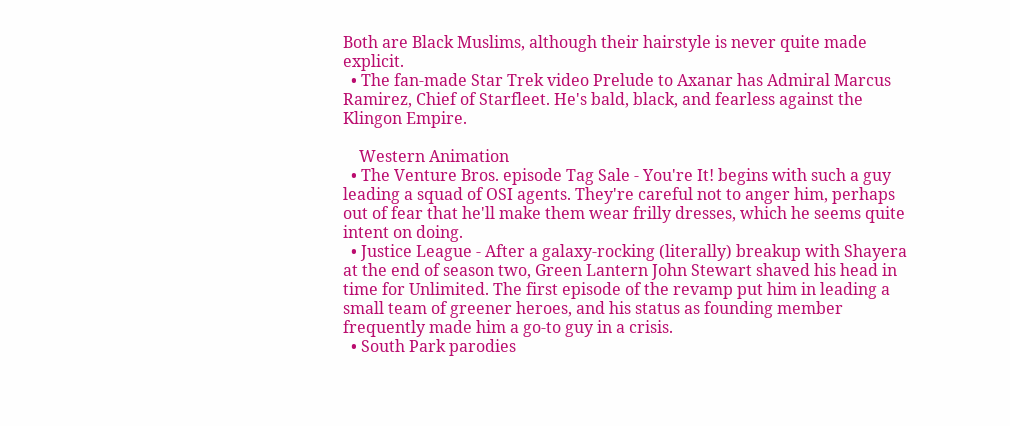Both are Black Muslims, although their hairstyle is never quite made explicit.
  • The fan-made Star Trek video Prelude to Axanar has Admiral Marcus Ramirez, Chief of Starfleet. He's bald, black, and fearless against the Klingon Empire.

    Western Animation
  • The Venture Bros. episode Tag Sale - You're It! begins with such a guy leading a squad of OSI agents. They're careful not to anger him, perhaps out of fear that he'll make them wear frilly dresses, which he seems quite intent on doing.
  • Justice League - After a galaxy-rocking (literally) breakup with Shayera at the end of season two, Green Lantern John Stewart shaved his head in time for Unlimited. The first episode of the revamp put him in leading a small team of greener heroes, and his status as founding member frequently made him a go-to guy in a crisis.
  • South Park parodies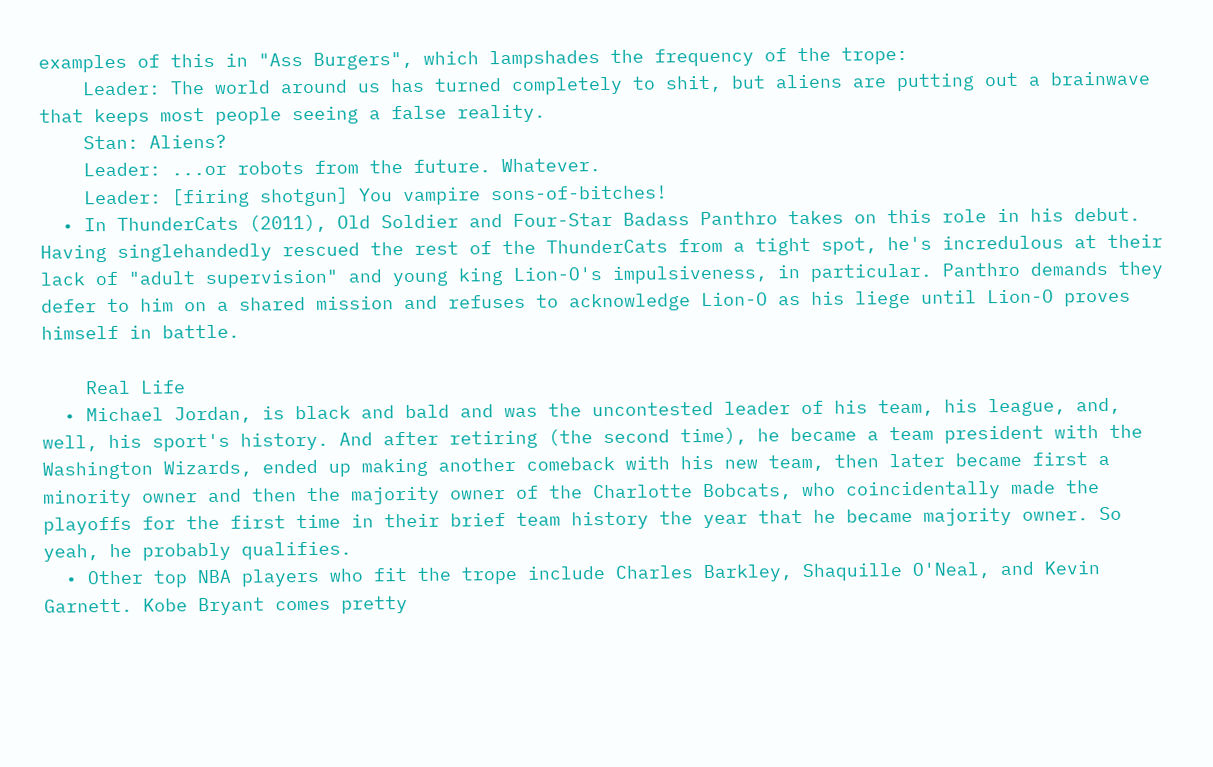examples of this in "Ass Burgers", which lampshades the frequency of the trope:
    Leader: The world around us has turned completely to shit, but aliens are putting out a brainwave that keeps most people seeing a false reality.
    Stan: Aliens?
    Leader: ...or robots from the future. Whatever.
    Leader: [firing shotgun] You vampire sons-of-bitches!
  • In ThunderCats (2011), Old Soldier and Four-Star Badass Panthro takes on this role in his debut. Having singlehandedly rescued the rest of the ThunderCats from a tight spot, he's incredulous at their lack of "adult supervision" and young king Lion-O's impulsiveness, in particular. Panthro demands they defer to him on a shared mission and refuses to acknowledge Lion-O as his liege until Lion-O proves himself in battle.

    Real Life
  • Michael Jordan, is black and bald and was the uncontested leader of his team, his league, and, well, his sport's history. And after retiring (the second time), he became a team president with the Washington Wizards, ended up making another comeback with his new team, then later became first a minority owner and then the majority owner of the Charlotte Bobcats, who coincidentally made the playoffs for the first time in their brief team history the year that he became majority owner. So yeah, he probably qualifies.
  • Other top NBA players who fit the trope include Charles Barkley, Shaquille O'Neal, and Kevin Garnett. Kobe Bryant comes pretty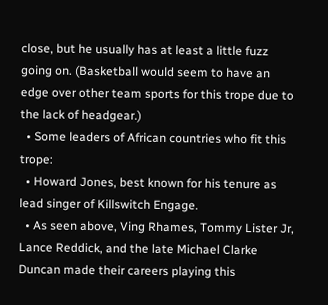close, but he usually has at least a little fuzz going on. (Basketball would seem to have an edge over other team sports for this trope due to the lack of headgear.)
  • Some leaders of African countries who fit this trope:
  • Howard Jones, best known for his tenure as lead singer of Killswitch Engage.
  • As seen above, Ving Rhames, Tommy Lister Jr, Lance Reddick, and the late Michael Clarke Duncan made their careers playing this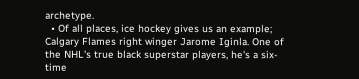archetype.
  • Of all places, ice hockey gives us an example; Calgary Flames right winger Jarome Iginla. One of the NHL's true black superstar players, he's a six-time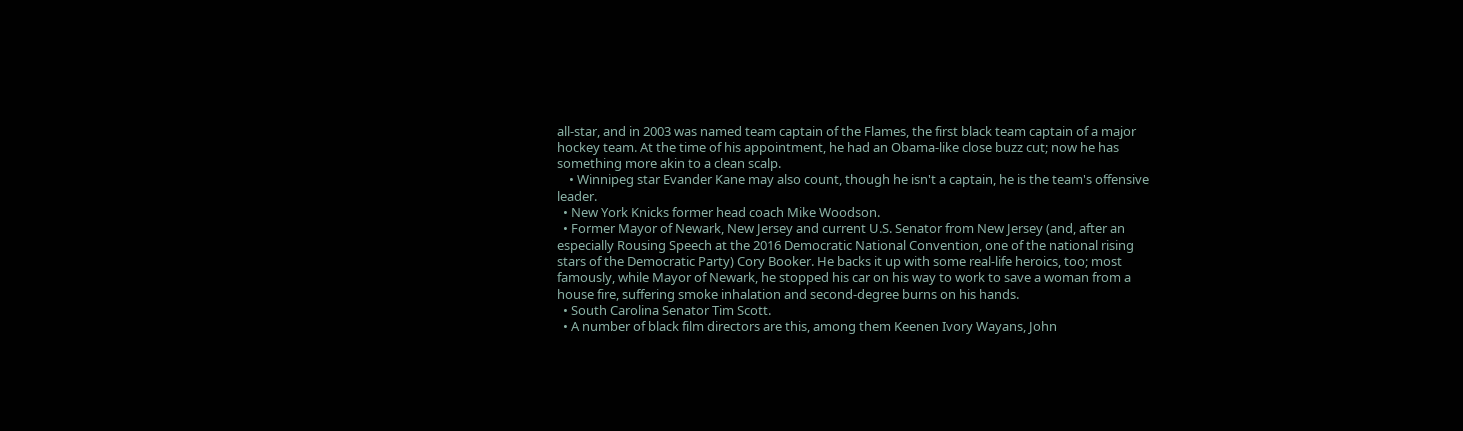all-star, and in 2003 was named team captain of the Flames, the first black team captain of a major hockey team. At the time of his appointment, he had an Obama-like close buzz cut; now he has something more akin to a clean scalp.
    • Winnipeg star Evander Kane may also count, though he isn't a captain, he is the team's offensive leader.
  • New York Knicks former head coach Mike Woodson.
  • Former Mayor of Newark, New Jersey and current U.S. Senator from New Jersey (and, after an especially Rousing Speech at the 2016 Democratic National Convention, one of the national rising stars of the Democratic Party) Cory Booker. He backs it up with some real-life heroics, too; most famously, while Mayor of Newark, he stopped his car on his way to work to save a woman from a house fire, suffering smoke inhalation and second-degree burns on his hands.
  • South Carolina Senator Tim Scott.
  • A number of black film directors are this, among them Keenen Ivory Wayans, John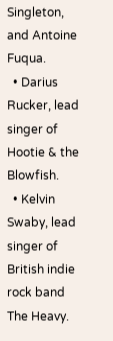Singleton, and Antoine Fuqua.
  • Darius Rucker, lead singer of Hootie & the Blowfish.
  • Kelvin Swaby, lead singer of British indie rock band The Heavy.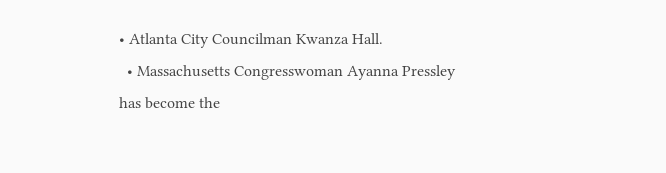• Atlanta City Councilman Kwanza Hall.
  • Massachusetts Congresswoman Ayanna Pressley has become the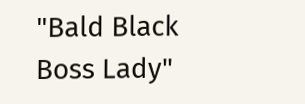"Bald Black Boss Lady"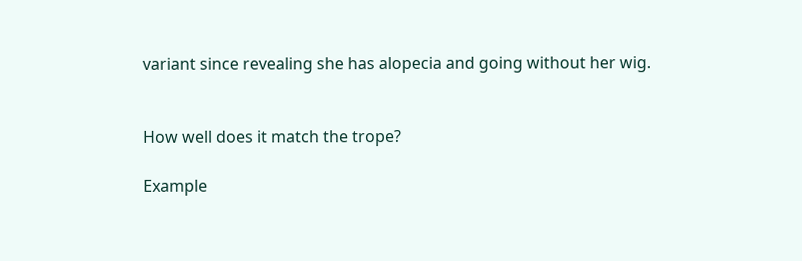variant since revealing she has alopecia and going without her wig.


How well does it match the trope?

Example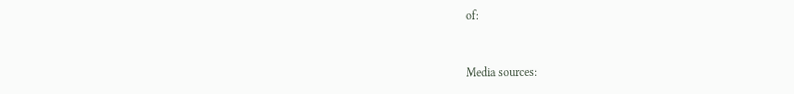of:


Media sources: